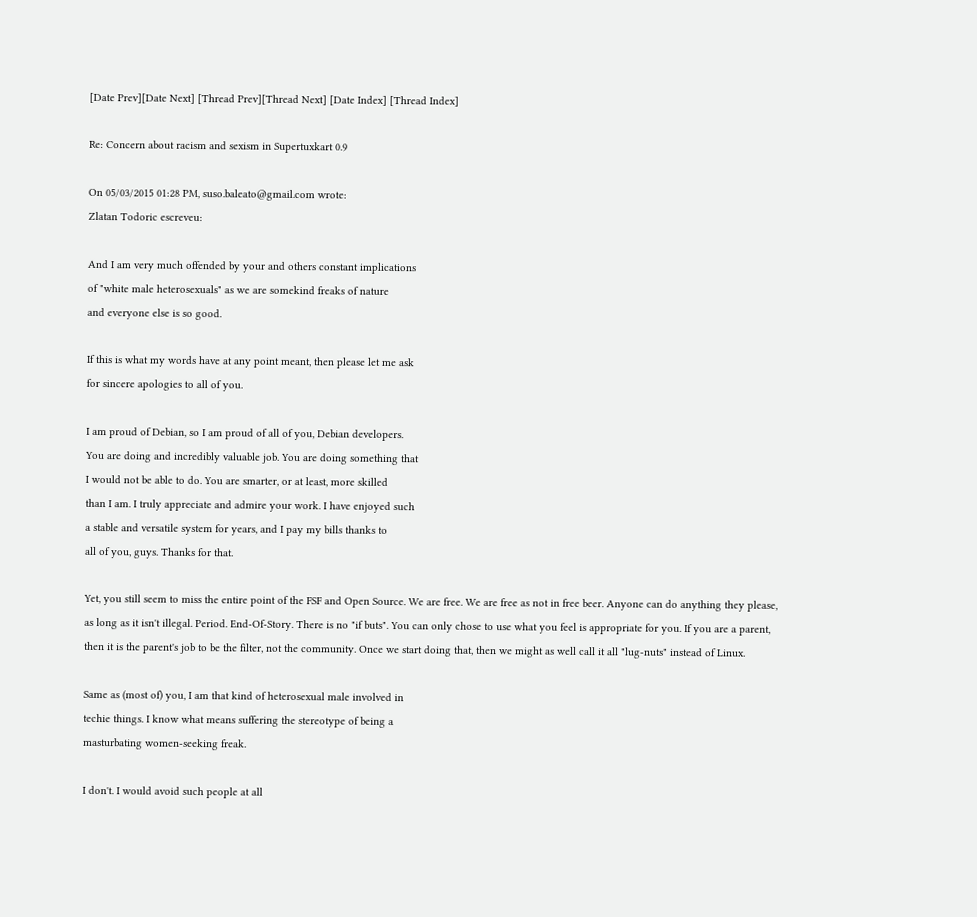[Date Prev][Date Next] [Thread Prev][Thread Next] [Date Index] [Thread Index]

Re: Concern about racism and sexism in Supertuxkart 0.9

On 05/03/2015 01:28 PM, suso.baleato@gmail.com wrote:
Zlatan Todoric escreveu:

And I am very much offended by your and others constant implications
of "white male heterosexuals" as we are somekind freaks of nature
and everyone else is so good.

If this is what my words have at any point meant, then please let me ask
for sincere apologies to all of you.

I am proud of Debian, so I am proud of all of you, Debian developers.
You are doing and incredibly valuable job. You are doing something that
I would not be able to do. You are smarter, or at least, more skilled
than I am. I truly appreciate and admire your work. I have enjoyed such
a stable and versatile system for years, and I pay my bills thanks to
all of you, guys. Thanks for that.

Yet, you still seem to miss the entire point of the FSF and Open Source. We are free. We are free as not in free beer. Anyone can do anything they please, as long as it isn't illegal. Period. End-Of-Story. There is no "if buts". You can only chose to use what you feel is appropriate for you. If you are a parent, then it is the parent's job to be the filter, not the community. Once we start doing that, then we might as well call it all "lug-nuts" instead of Linux.

Same as (most of) you, I am that kind of heterosexual male involved in
techie things. I know what means suffering the stereotype of being a
masturbating women-seeking freak.

I don't. I would avoid such people at all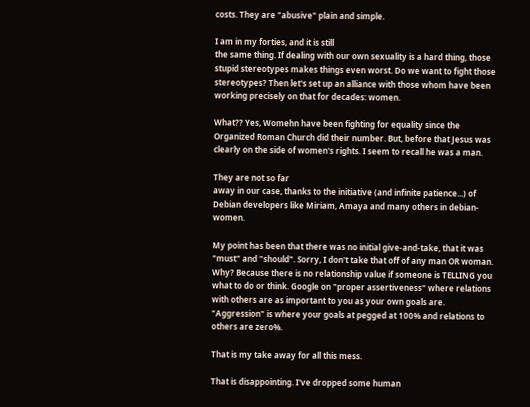costs. They are "abusive" plain and simple.

I am in my forties, and it is still
the same thing. If dealing with our own sexuality is a hard thing, those
stupid stereotypes makes things even worst. Do we want to fight those
stereotypes? Then let's set up an alliance with those whom have been
working precisely on that for decades: women.

What?? Yes, Womehn have been fighting for equality since the Organized Roman Church did their number. But, before that Jesus was clearly on the side of women's rights. I seem to recall he was a man.

They are not so far
away in our case, thanks to the initiative (and infinite patience...) of
Debian developers like Miriam, Amaya and many others in debian-women.

My point has been that there was no initial give-and-take, that it was "must" and "should". Sorry, I don't take that off of any man OR woman. Why? Because there is no relationship value if someone is TELLING you what to do or think. Google on "proper assertiveness" where relations with others are as important to you as your own goals are. "Aggression" is where your goals at pegged at 100% and relations to others are zero%.

That is my take away for all this mess.

That is disappointing. I've dropped some human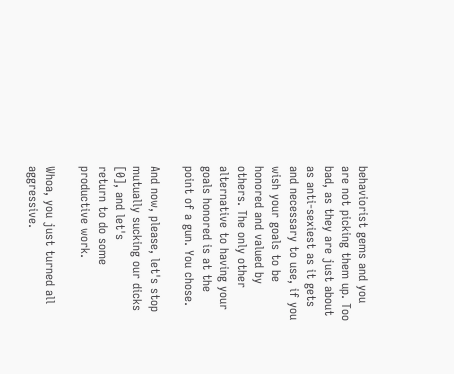behaviorist gems and you are not picking them up. Too bad, as they are just about as anti-sexiest as it gets and necessary to use, if you wish your goals to be honored and valued by others. The only other alternative to having your goals honored is at the point of a gun. You chose.

And now, please, let's stop mutually sucking our dicks [0], and let's
return to do some productive work.

Whoa, you just turned all aggressive.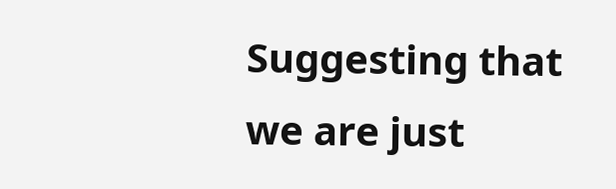Suggesting that we are just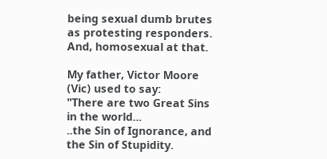being sexual dumb brutes as protesting responders. And, homosexual at that.

My father, Victor Moore (Vic) used to say:
"There are two Great Sins in the world...
..the Sin of Ignorance, and the Sin of Stupidity.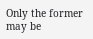Only the former may be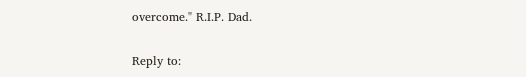overcome." R.I.P. Dad.

Reply to: